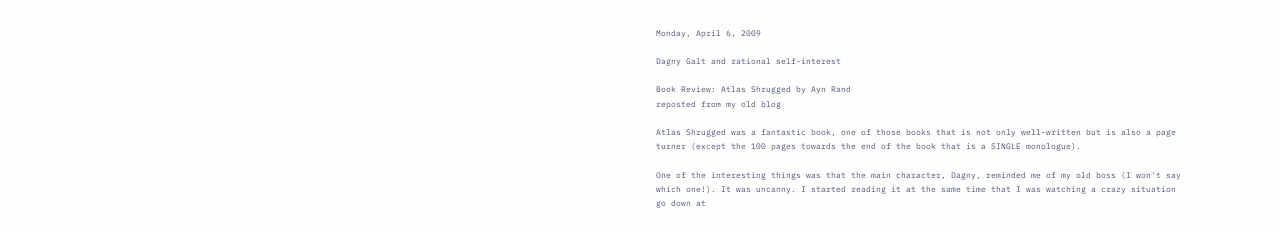Monday, April 6, 2009

Dagny Galt and rational self-interest

Book Review: Atlas Shrugged by Ayn Rand
reposted from my old blog

Atlas Shrugged was a fantastic book, one of those books that is not only well-written but is also a page turner (except the 100 pages towards the end of the book that is a SINGLE monologue).

One of the interesting things was that the main character, Dagny, reminded me of my old boss (I won't say which one!). It was uncanny. I started reading it at the same time that I was watching a crazy situation go down at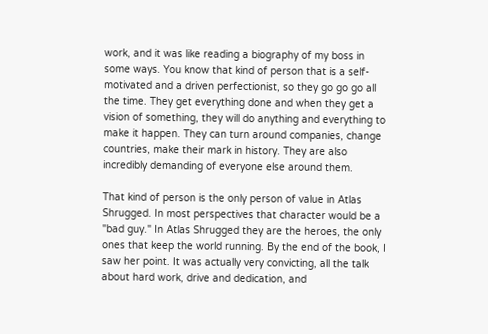work, and it was like reading a biography of my boss in some ways. You know that kind of person that is a self-motivated and a driven perfectionist, so they go go go all the time. They get everything done and when they get a vision of something, they will do anything and everything to make it happen. They can turn around companies, change countries, make their mark in history. They are also incredibly demanding of everyone else around them.

That kind of person is the only person of value in Atlas Shrugged. In most perspectives that character would be a "bad guy." In Atlas Shrugged they are the heroes, the only ones that keep the world running. By the end of the book, I saw her point. It was actually very convicting, all the talk about hard work, drive and dedication, and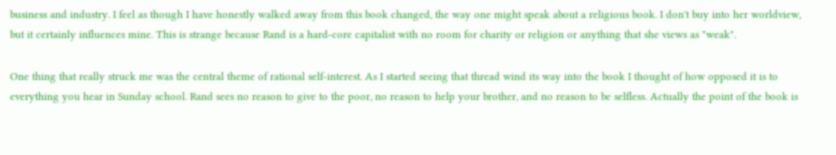business and industry. I feel as though I have honestly walked away from this book changed, the way one might speak about a religious book. I don't buy into her worldview, but it certainly influences mine. This is strange because Rand is a hard-core capitalist with no room for charity or religion or anything that she views as "weak".

One thing that really struck me was the central theme of rational self-interest. As I started seeing that thread wind its way into the book I thought of how opposed it is to everything you hear in Sunday school. Rand sees no reason to give to the poor, no reason to help your brother, and no reason to be selfless. Actually the point of the book is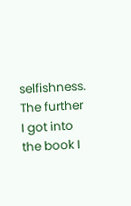selfishness. The further I got into the book I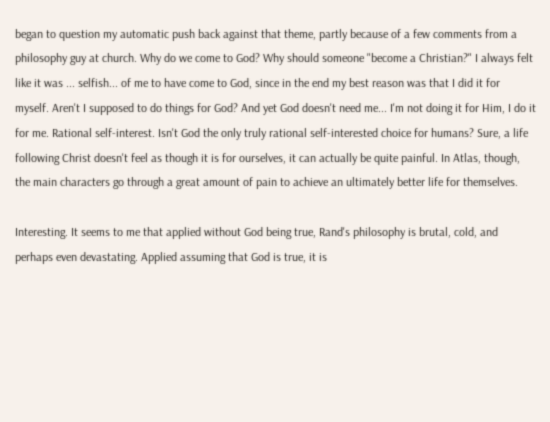began to question my automatic push back against that theme, partly because of a few comments from a philosophy guy at church. Why do we come to God? Why should someone "become a Christian?" I always felt like it was ... selfish... of me to have come to God, since in the end my best reason was that I did it for myself. Aren't I supposed to do things for God? And yet God doesn't need me... I'm not doing it for Him, I do it for me. Rational self-interest. Isn't God the only truly rational self-interested choice for humans? Sure, a life following Christ doesn't feel as though it is for ourselves, it can actually be quite painful. In Atlas, though, the main characters go through a great amount of pain to achieve an ultimately better life for themselves.

Interesting. It seems to me that applied without God being true, Rand's philosophy is brutal, cold, and perhaps even devastating. Applied assuming that God is true, it is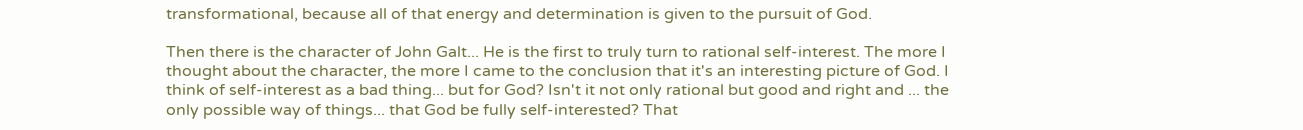transformational, because all of that energy and determination is given to the pursuit of God.

Then there is the character of John Galt... He is the first to truly turn to rational self-interest. The more I thought about the character, the more I came to the conclusion that it's an interesting picture of God. I think of self-interest as a bad thing... but for God? Isn't it not only rational but good and right and ... the only possible way of things... that God be fully self-interested? That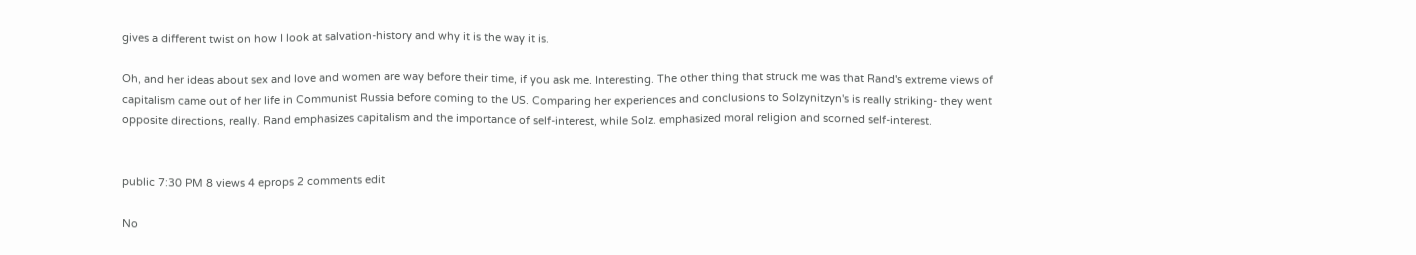gives a different twist on how I look at salvation-history and why it is the way it is.

Oh, and her ideas about sex and love and women are way before their time, if you ask me. Interesting. The other thing that struck me was that Rand's extreme views of capitalism came out of her life in Communist Russia before coming to the US. Comparing her experiences and conclusions to Solzynitzyn's is really striking- they went opposite directions, really. Rand emphasizes capitalism and the importance of self-interest, while Solz. emphasized moral religion and scorned self-interest.


public 7:30 PM 8 views 4 eprops 2 comments edit

No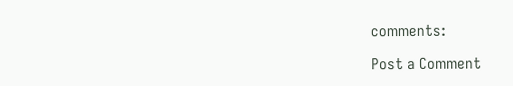comments:

Post a Comment